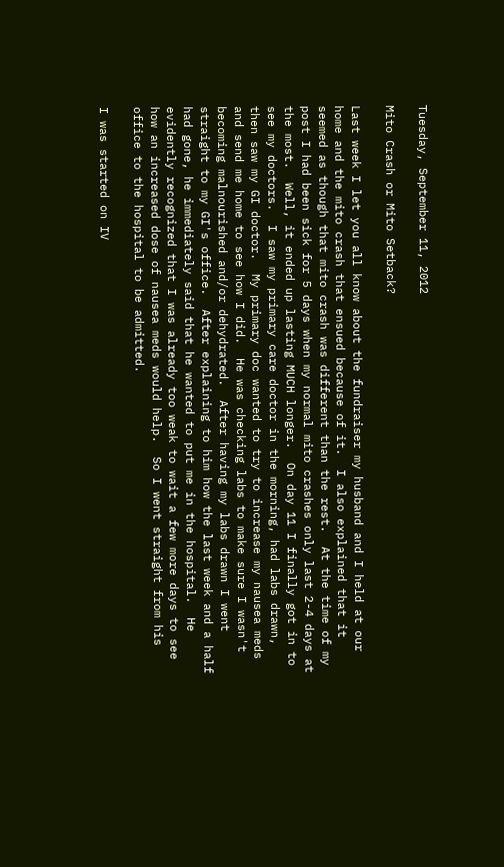Tuesday, September 11, 2012

Mito Crash or Mito Setback?

Last week I let you all know about the fundraiser my husband and I held at our home and the mito crash that ensued because of it.  I also explained that it seemed as though that mito crash was different than the rest.  At the time of my post I had been sick for 5 days when my normal mito crashes only last 2-4 days at the most.  Well, it ended up lasting MUCH longer.  On day 11 I finally got in to see my doctors.  I saw my primary care doctor in the morning, had labs drawn, then saw my GI doctor.  My primary doc wanted to try to increase my nausea meds and send me home to see how I did.  He was checking labs to make sure I wasn't becoming malnourished and/or dehydrated.  After having my labs drawn I went straight to my GI's office.  After explaining to him how the last week and a half had gone, he immediately said that he wanted to put me in the hospital.  He evidently recognized that I was already too weak to wait a few more days to see how an increased dose of nausea meds would help.  So I went straight from his office to the hospital to be admitted.

I was started on IV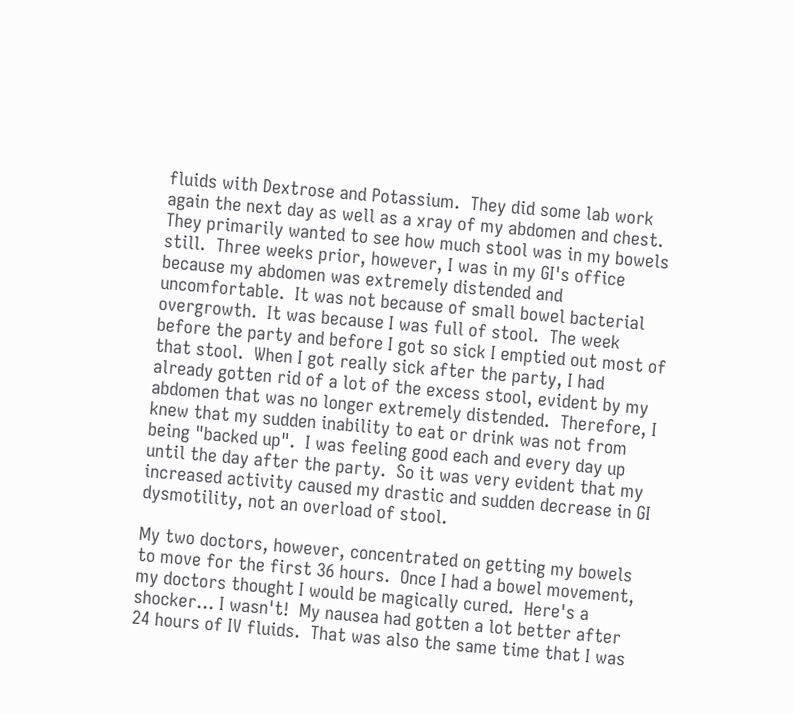fluids with Dextrose and Potassium.  They did some lab work again the next day as well as a xray of my abdomen and chest.  They primarily wanted to see how much stool was in my bowels still.  Three weeks prior, however, I was in my GI's office because my abdomen was extremely distended and uncomfortable.  It was not because of small bowel bacterial overgrowth.  It was because I was full of stool.  The week before the party and before I got so sick I emptied out most of that stool.  When I got really sick after the party, I had already gotten rid of a lot of the excess stool, evident by my abdomen that was no longer extremely distended.  Therefore, I knew that my sudden inability to eat or drink was not from being "backed up".  I was feeling good each and every day up until the day after the party.  So it was very evident that my increased activity caused my drastic and sudden decrease in GI dysmotility, not an overload of stool.

My two doctors, however, concentrated on getting my bowels to move for the first 36 hours.  Once I had a bowel movement, my doctors thought I would be magically cured.  Here's a shocker... I wasn't!  My nausea had gotten a lot better after 24 hours of IV fluids.  That was also the same time that I was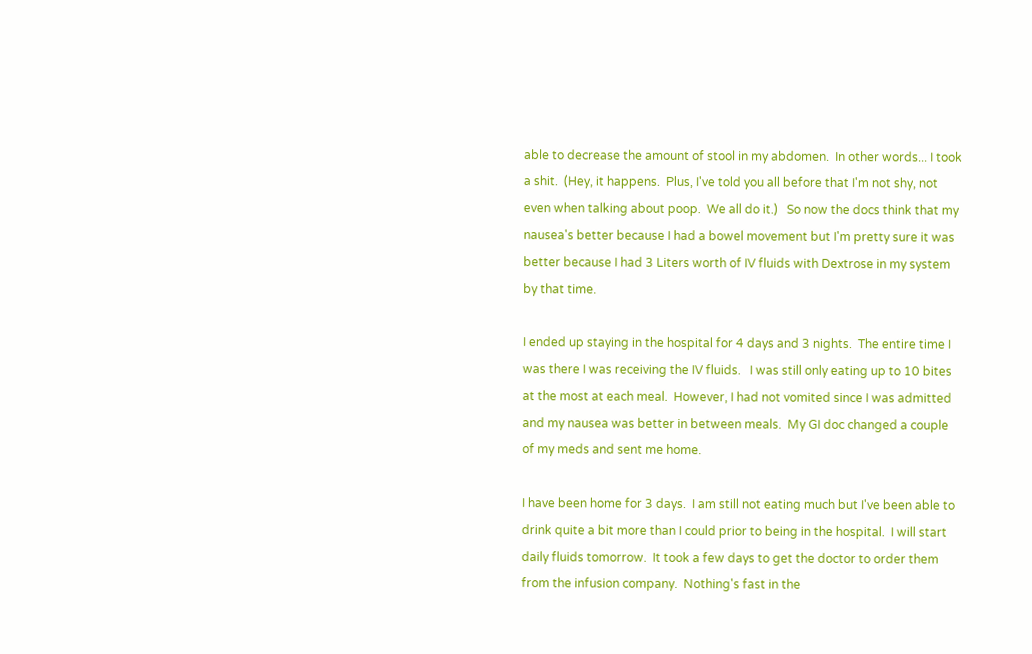able to decrease the amount of stool in my abdomen.  In other words... I took a shit.  (Hey, it happens.  Plus, I've told you all before that I'm not shy, not even when talking about poop.  We all do it.)   So now the docs think that my nausea's better because I had a bowel movement but I'm pretty sure it was better because I had 3 Liters worth of IV fluids with Dextrose in my system by that time.

I ended up staying in the hospital for 4 days and 3 nights.  The entire time I was there I was receiving the IV fluids.   I was still only eating up to 10 bites at the most at each meal.  However, I had not vomited since I was admitted and my nausea was better in between meals.  My GI doc changed a couple of my meds and sent me home.

I have been home for 3 days.  I am still not eating much but I've been able to drink quite a bit more than I could prior to being in the hospital.  I will start daily fluids tomorrow.  It took a few days to get the doctor to order them from the infusion company.  Nothing's fast in the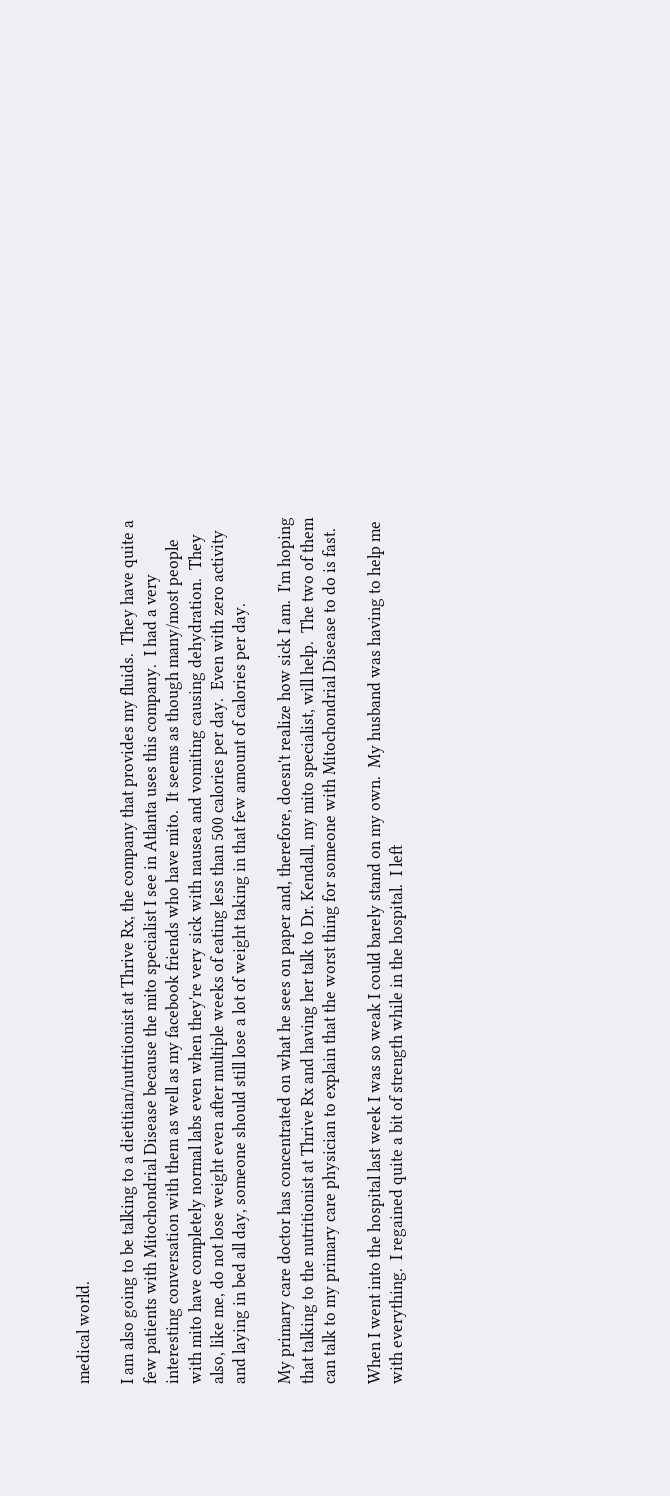medical world.

I am also going to be talking to a dietitian/nutritionist at Thrive Rx, the company that provides my fluids.  They have quite a few patients with Mitochondrial Disease because the mito specialist I see in Atlanta uses this company.  I had a very interesting conversation with them as well as my facebook friends who have mito.  It seems as though many/most people with mito have completely normal labs even when they're very sick with nausea and vomiting causing dehydration.  They also, like me, do not lose weight even after multiple weeks of eating less than 500 calories per day.  Even with zero activity and laying in bed all day, someone should still lose a lot of weight taking in that few amount of calories per day.

My primary care doctor has concentrated on what he sees on paper and, therefore, doesn't realize how sick I am.  I'm hoping that talking to the nutritionist at Thrive Rx and having her talk to Dr. Kendall, my mito specialist, will help.  The two of them can talk to my primary care physician to explain that the worst thing for someone with Mitochondrial Disease to do is fast.

When I went into the hospital last week I was so weak I could barely stand on my own.  My husband was having to help me with everything.  I regained quite a bit of strength while in the hospital.  I left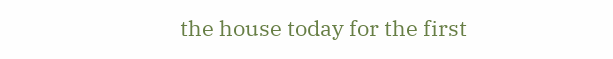the house today for the first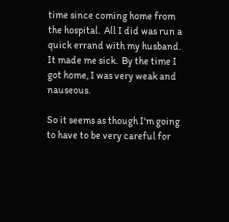time since coming home from the hospital.  All I did was run a quick errand with my husband.  It made me sick.  By the time I got home, I was very weak and nauseous.

So it seems as though I'm going to have to be very careful for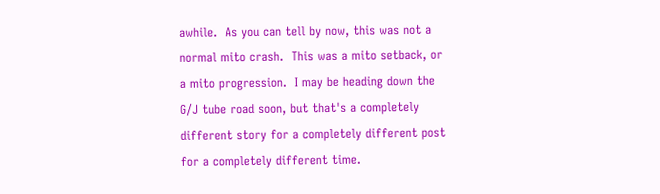awhile.  As you can tell by now, this was not a normal mito crash.  This was a mito setback, or a mito progression.  I may be heading down the G/J tube road soon, but that's a completely different story for a completely different post for a completely different time.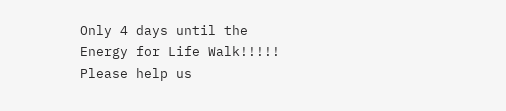Only 4 days until the Energy for Life Walk!!!!!  Please help us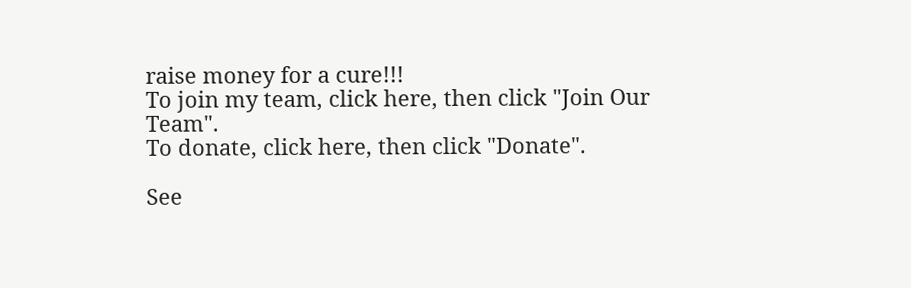raise money for a cure!!!
To join my team, click here, then click "Join Our Team".
To donate, click here, then click "Donate".

See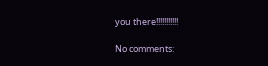you there!!!!!!!!!!!

No comments: